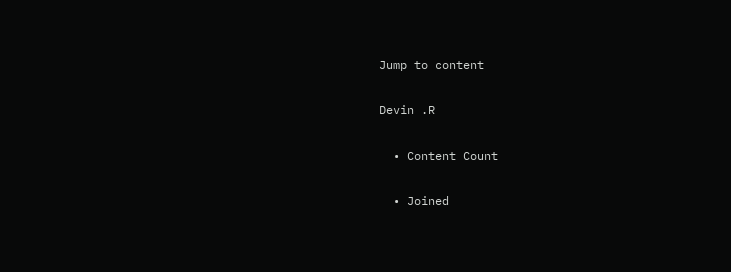Jump to content

Devin .R

  • Content Count

  • Joined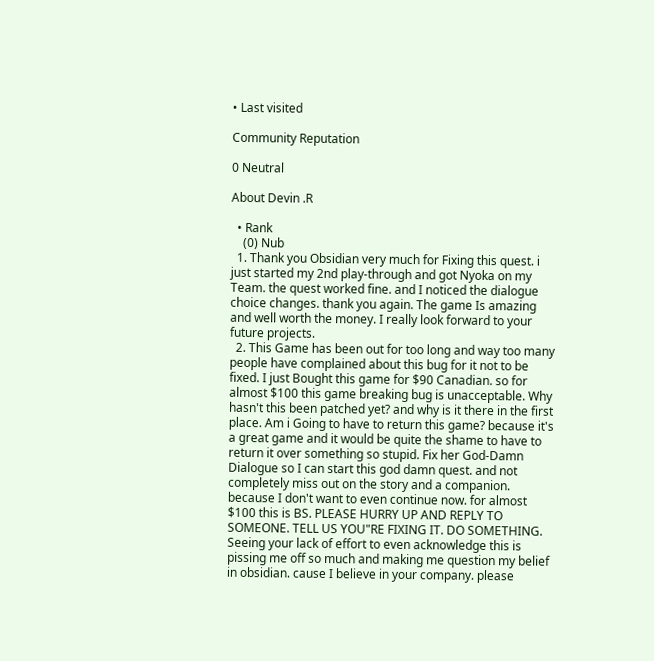• Last visited

Community Reputation

0 Neutral

About Devin .R

  • Rank
    (0) Nub
  1. Thank you Obsidian very much for Fixing this quest. i just started my 2nd play-through and got Nyoka on my Team. the quest worked fine. and I noticed the dialogue choice changes. thank you again. The game Is amazing and well worth the money. I really look forward to your future projects.
  2. This Game has been out for too long and way too many people have complained about this bug for it not to be fixed. I just Bought this game for $90 Canadian. so for almost $100 this game breaking bug is unacceptable. Why hasn't this been patched yet? and why is it there in the first place. Am i Going to have to return this game? because it's a great game and it would be quite the shame to have to return it over something so stupid. Fix her God-Damn Dialogue so I can start this god damn quest. and not completely miss out on the story and a companion. because I don't want to even continue now. for almost $100 this is BS. PLEASE HURRY UP AND REPLY TO SOMEONE. TELL US YOU"RE FIXING IT. DO SOMETHING. Seeing your lack of effort to even acknowledge this is pissing me off so much and making me question my belief in obsidian. cause I believe in your company. please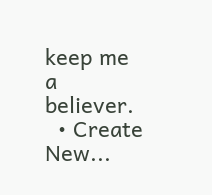keep me a believer.
  • Create New...